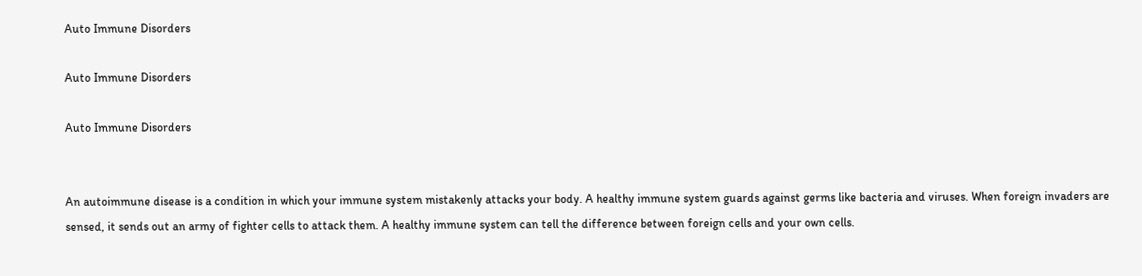Auto Immune Disorders

Auto Immune Disorders

Auto Immune Disorders


An autoimmune disease is a condition in which your immune system mistakenly attacks your body. A healthy immune system guards against germs like bacteria and viruses. When foreign invaders are sensed, it sends out an army of fighter cells to attack them. A healthy immune system can tell the difference between foreign cells and your own cells.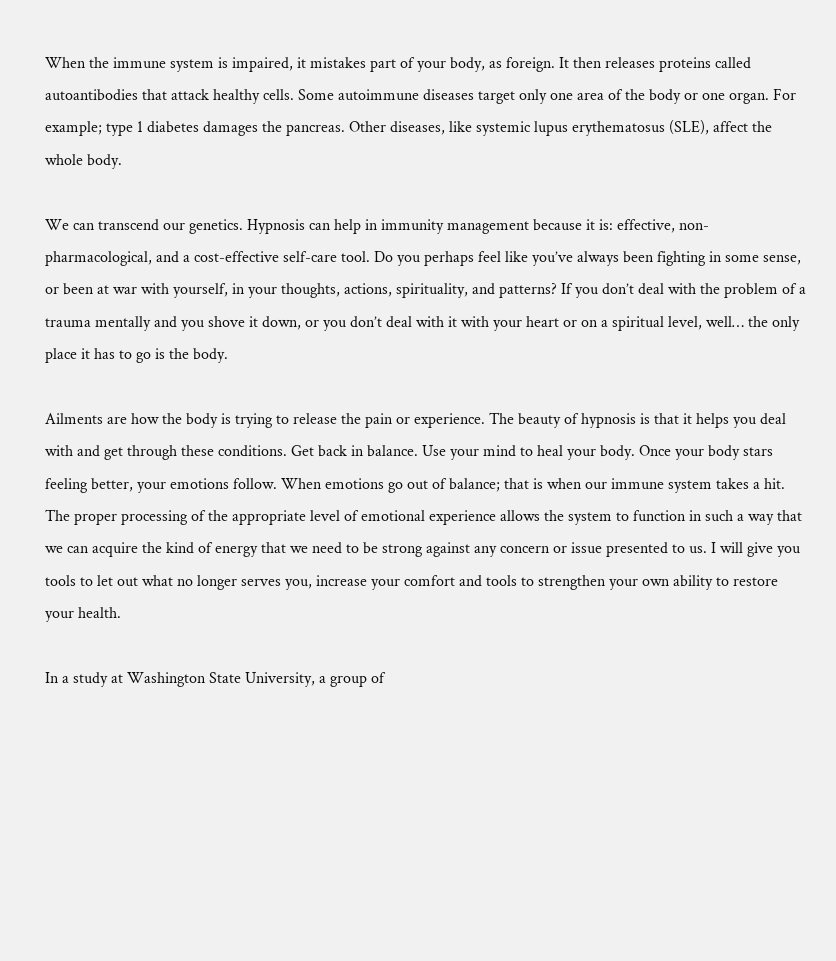When the immune system is impaired, it mistakes part of your body, as foreign. It then releases proteins called autoantibodies that attack healthy cells. Some autoimmune diseases target only one area of the body or one organ. For example; type 1 diabetes damages the pancreas. Other diseases, like systemic lupus erythematosus (SLE), affect the whole body.

We can transcend our genetics. Hypnosis can help in immunity management because it is: effective, non-pharmacological, and a cost-effective self-care tool. Do you perhaps feel like you’ve always been fighting in some sense, or been at war with yourself, in your thoughts, actions, spirituality, and patterns? If you don’t deal with the problem of a trauma mentally and you shove it down, or you don’t deal with it with your heart or on a spiritual level, well… the only place it has to go is the body.

Ailments are how the body is trying to release the pain or experience. The beauty of hypnosis is that it helps you deal with and get through these conditions. Get back in balance. Use your mind to heal your body. Once your body stars feeling better, your emotions follow. When emotions go out of balance; that is when our immune system takes a hit. The proper processing of the appropriate level of emotional experience allows the system to function in such a way that we can acquire the kind of energy that we need to be strong against any concern or issue presented to us. I will give you tools to let out what no longer serves you, increase your comfort and tools to strengthen your own ability to restore your health.

In a study at Washington State University, a group of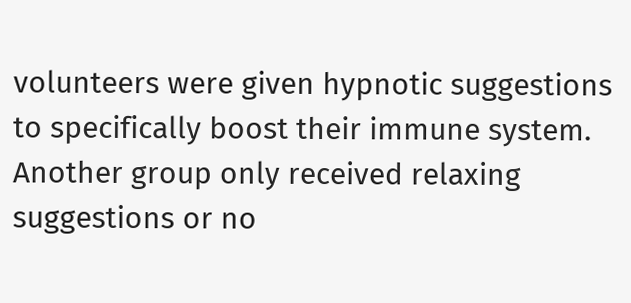volunteers were given hypnotic suggestions to specifically boost their immune system. Another group only received relaxing suggestions or no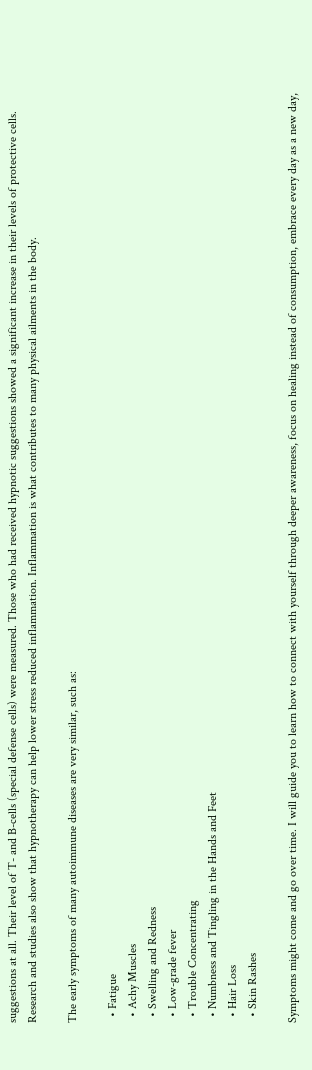suggestions at all. Their level of T- and B-cells (special defense cells) were measured. Those who had received hypnotic suggestions showed a significant increase in their levels of protective cells. Research and studies also show that hypnotherapy can help lower stress reduced inflammation. Inflammation is what contributes to many physical ailments in the body.

The early symptoms of many autoimmune diseases are very similar, such as:

  • Fatigue
  • Achy Muscles
  • Swelling and Redness
  • Low-grade fever
  • Trouble Concentrating
  • Numbness and Tingling in the Hands and Feet
  • Hair Loss
  • Skin Rashes

Symptoms might come and go over time. I will guide you to learn how to connect with yourself through deeper awareness, focus on healing instead of consumption, embrace every day as a new day,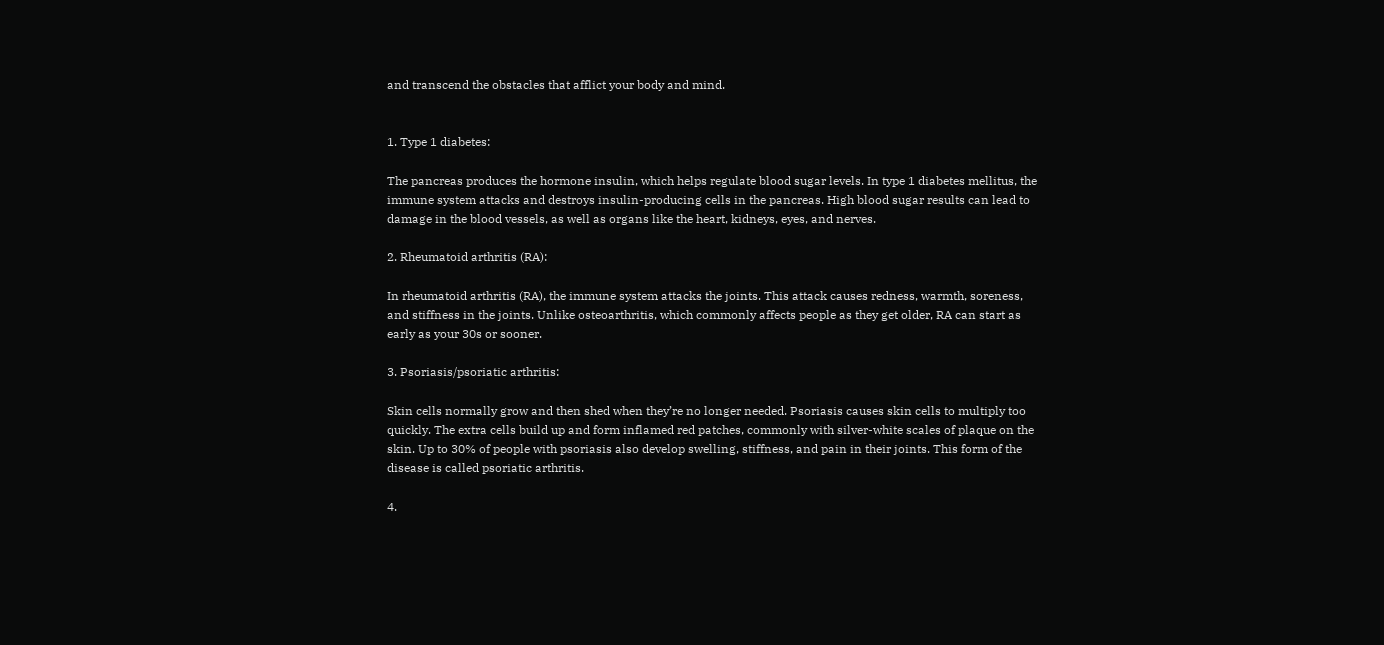and transcend the obstacles that afflict your body and mind.


1. Type 1 diabetes:

The pancreas produces the hormone insulin, which helps regulate blood sugar levels. In type 1 diabetes mellitus, the immune system attacks and destroys insulin-producing cells in the pancreas. High blood sugar results can lead to damage in the blood vessels, as well as organs like the heart, kidneys, eyes, and nerves.

2. Rheumatoid arthritis (RA):

In rheumatoid arthritis (RA), the immune system attacks the joints. This attack causes redness, warmth, soreness, and stiffness in the joints. Unlike osteoarthritis, which commonly affects people as they get older, RA can start as early as your 30s or sooner.

3. Psoriasis/psoriatic arthritis:

Skin cells normally grow and then shed when they’re no longer needed. Psoriasis causes skin cells to multiply too quickly. The extra cells build up and form inflamed red patches, commonly with silver-white scales of plaque on the skin. Up to 30% of people with psoriasis also develop swelling, stiffness, and pain in their joints. This form of the disease is called psoriatic arthritis.

4.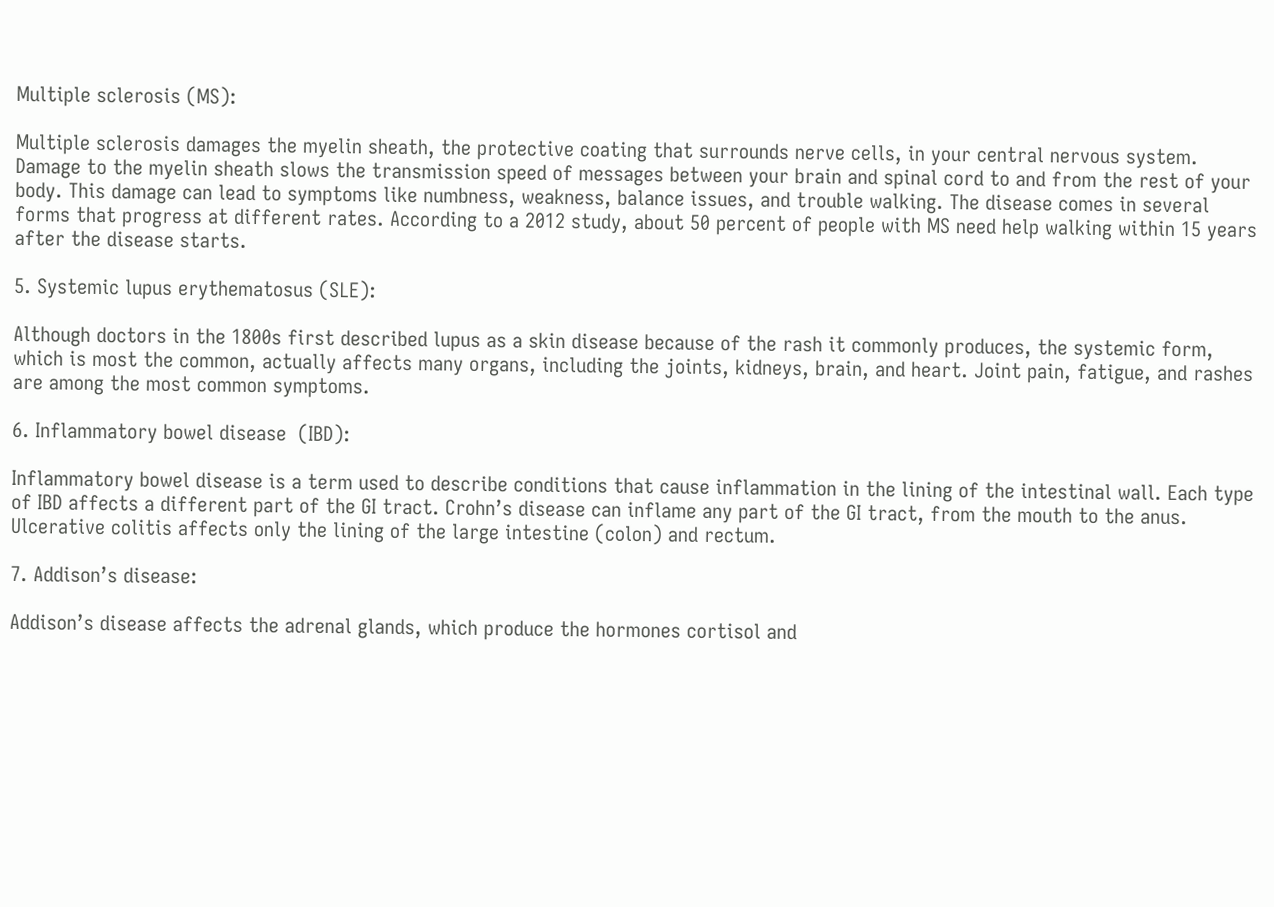Multiple sclerosis (MS):

Multiple sclerosis damages the myelin sheath, the protective coating that surrounds nerve cells, in your central nervous system. Damage to the myelin sheath slows the transmission speed of messages between your brain and spinal cord to and from the rest of your body. This damage can lead to symptoms like numbness, weakness, balance issues, and trouble walking. The disease comes in several forms that progress at different rates. According to a 2012 study, about 50 percent of people with MS need help walking within 15 years after the disease starts.

5. Systemic lupus erythematosus (SLE):

Although doctors in the 1800s first described lupus as a skin disease because of the rash it commonly produces, the systemic form, which is most the common, actually affects many organs, including the joints, kidneys, brain, and heart. Joint pain, fatigue, and rashes are among the most common symptoms.

6. Inflammatory bowel disease  (IBD):

Inflammatory bowel disease is a term used to describe conditions that cause inflammation in the lining of the intestinal wall. Each type of IBD affects a different part of the GI tract. Crohn’s disease can inflame any part of the GI tract, from the mouth to the anus. Ulcerative colitis affects only the lining of the large intestine (colon) and rectum.

7. Addison’s disease:

Addison’s disease affects the adrenal glands, which produce the hormones cortisol and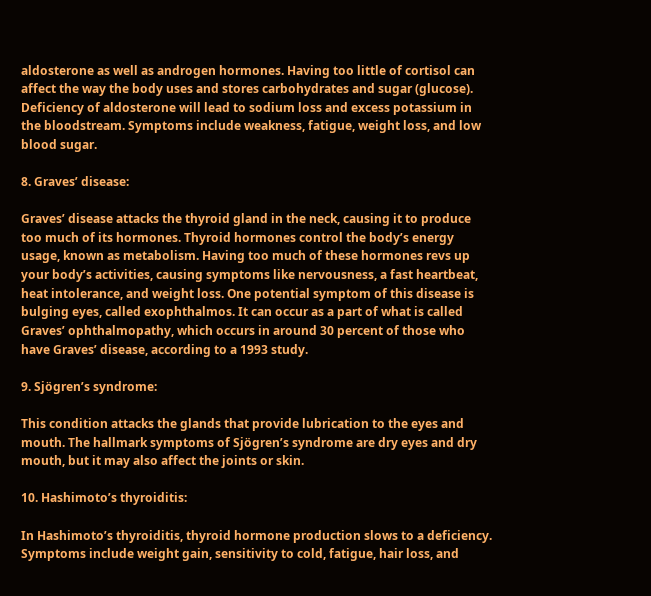aldosterone as well as androgen hormones. Having too little of cortisol can affect the way the body uses and stores carbohydrates and sugar (glucose). Deficiency of aldosterone will lead to sodium loss and excess potassium in the bloodstream. Symptoms include weakness, fatigue, weight loss, and low blood sugar.

8. Graves’ disease:

Graves’ disease attacks the thyroid gland in the neck, causing it to produce too much of its hormones. Thyroid hormones control the body’s energy usage, known as metabolism. Having too much of these hormones revs up your body’s activities, causing symptoms like nervousness, a fast heartbeat, heat intolerance, and weight loss. One potential symptom of this disease is bulging eyes, called exophthalmos. It can occur as a part of what is called Graves’ ophthalmopathy, which occurs in around 30 percent of those who have Graves’ disease, according to a 1993 study.

9. Sjögren’s syndrome:

This condition attacks the glands that provide lubrication to the eyes and mouth. The hallmark symptoms of Sjögren’s syndrome are dry eyes and dry mouth, but it may also affect the joints or skin.

10. Hashimoto’s thyroiditis:

In Hashimoto’s thyroiditis, thyroid hormone production slows to a deficiency. Symptoms include weight gain, sensitivity to cold, fatigue, hair loss, and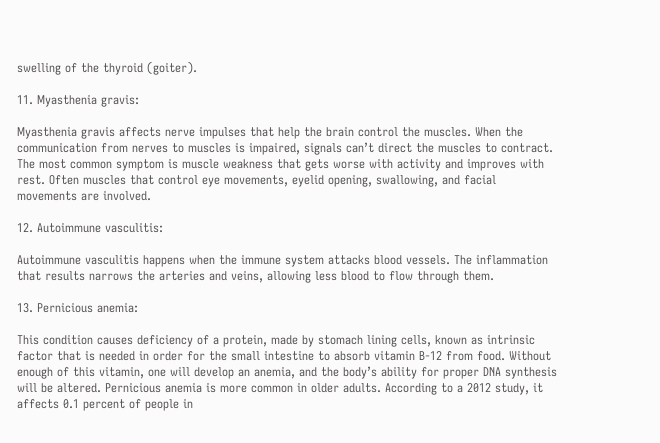swelling of the thyroid (goiter).

11. Myasthenia gravis:

Myasthenia gravis affects nerve impulses that help the brain control the muscles. When the communication from nerves to muscles is impaired, signals can’t direct the muscles to contract. The most common symptom is muscle weakness that gets worse with activity and improves with rest. Often muscles that control eye movements, eyelid opening, swallowing, and facial movements are involved.

12. Autoimmune vasculitis:

Autoimmune vasculitis happens when the immune system attacks blood vessels. The inflammation that results narrows the arteries and veins, allowing less blood to flow through them.

13. Pernicious anemia:

This condition causes deficiency of a protein, made by stomach lining cells, known as intrinsic factor that is needed in order for the small intestine to absorb vitamin B-12 from food. Without enough of this vitamin, one will develop an anemia, and the body’s ability for proper DNA synthesis will be altered. Pernicious anemia is more common in older adults. According to a 2012 study, it affects 0.1 percent of people in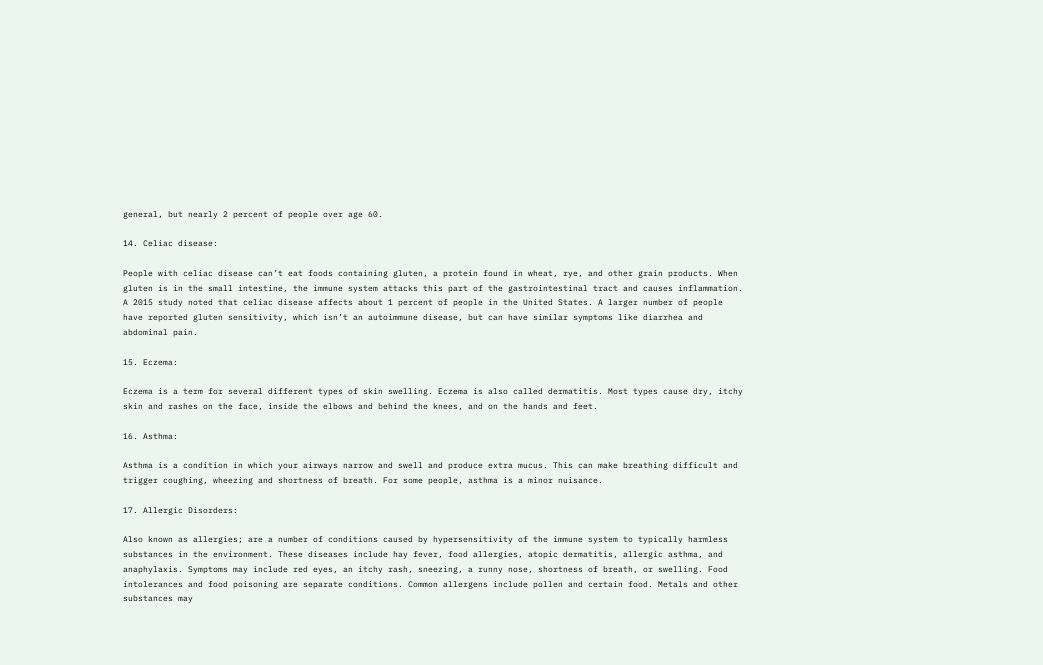general, but nearly 2 percent of people over age 60.

14. Celiac disease:

People with celiac disease can’t eat foods containing gluten, a protein found in wheat, rye, and other grain products. When gluten is in the small intestine, the immune system attacks this part of the gastrointestinal tract and causes inflammation. A 2015 study noted that celiac disease affects about 1 percent of people in the United States. A larger number of people have reported gluten sensitivity, which isn’t an autoimmune disease, but can have similar symptoms like diarrhea and abdominal pain.

15. Eczema:

Eczema is a term for several different types of skin swelling. Eczema is also called dermatitis. Most types cause dry, itchy skin and rashes on the face, inside the elbows and behind the knees, and on the hands and feet.

16. Asthma:

Asthma is a condition in which your airways narrow and swell and produce extra mucus. This can make breathing difficult and trigger coughing, wheezing and shortness of breath. For some people, asthma is a minor nuisance.

17. Allergic Disorders:

Also known as allergies; are a number of conditions caused by hypersensitivity of the immune system to typically harmless substances in the environment. These diseases include hay fever, food allergies, atopic dermatitis, allergic asthma, and anaphylaxis. Symptoms may include red eyes, an itchy rash, sneezing, a runny nose, shortness of breath, or swelling. Food intolerances and food poisoning are separate conditions. Common allergens include pollen and certain food. Metals and other substances may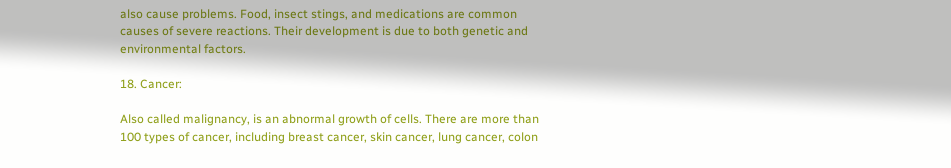also cause problems. Food, insect stings, and medications are common causes of severe reactions. Their development is due to both genetic and environmental factors.

18. Cancer:

Also called malignancy, is an abnormal growth of cells. There are more than 100 types of cancer, including breast cancer, skin cancer, lung cancer, colon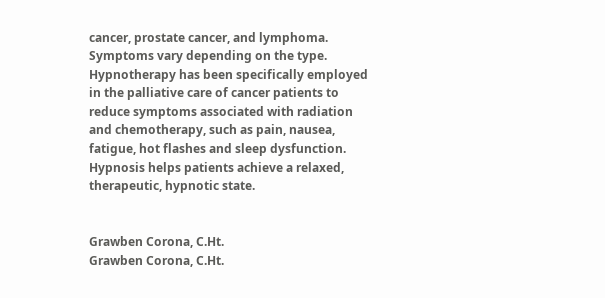cancer, prostate cancer, and lymphoma. Symptoms vary depending on the type. Hypnotherapy has been specifically employed in the palliative care of cancer patients to reduce symptoms associated with radiation and chemotherapy, such as pain, nausea, fatigue, hot flashes and sleep dysfunction. Hypnosis helps patients achieve a relaxed, therapeutic, hypnotic state.


Grawben Corona, C.Ht.
Grawben Corona, C.Ht.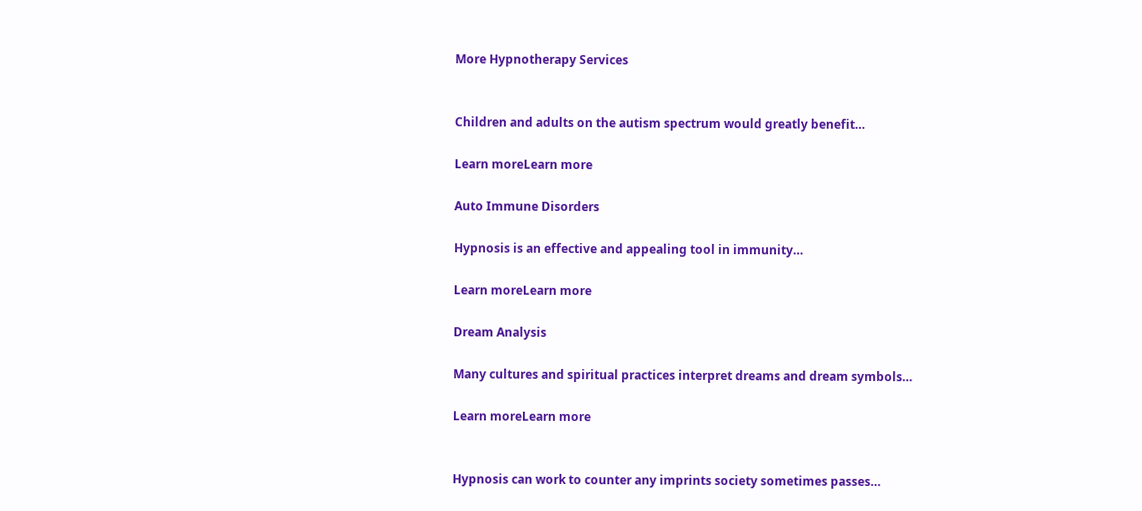More Hypnotherapy Services


Children and adults on the autism spectrum would greatly benefit…

Learn moreLearn more

Auto Immune Disorders

Hypnosis is an effective and appealing tool in immunity…

Learn moreLearn more

Dream Analysis

Many cultures and spiritual practices interpret dreams and dream symbols…

Learn moreLearn more


Hypnosis can work to counter any imprints society sometimes passes…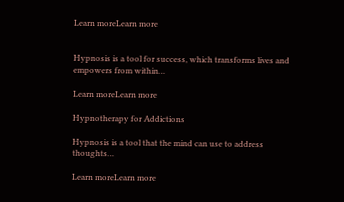Learn moreLearn more


Hypnosis is a tool for success, which transforms lives and empowers from within…

Learn moreLearn more

Hypnotherapy for Addictions

Hypnosis is a tool that the mind can use to address thoughts…

Learn moreLearn more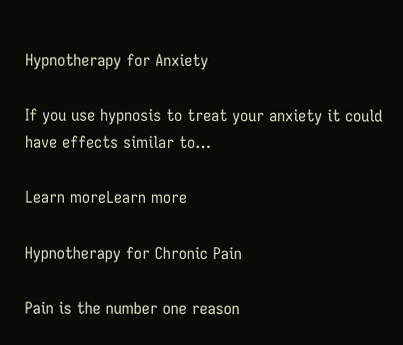Hypnotherapy for Anxiety

If you use hypnosis to treat your anxiety it could have effects similar to…

Learn moreLearn more

Hypnotherapy for Chronic Pain

Pain is the number one reason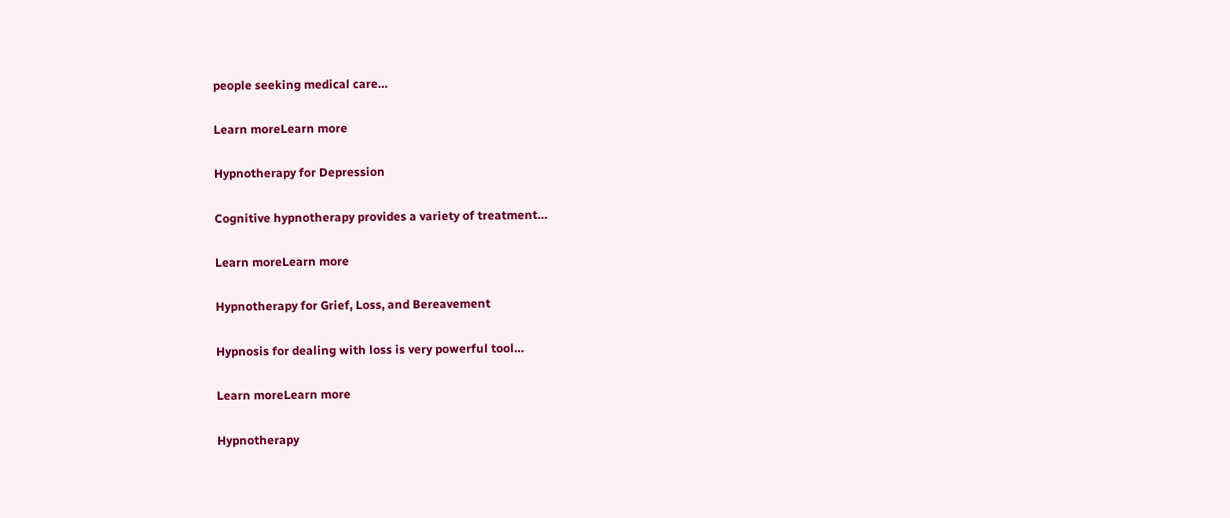people seeking medical care…

Learn moreLearn more

Hypnotherapy for Depression

Cognitive hypnotherapy provides a variety of treatment…

Learn moreLearn more

Hypnotherapy for Grief, Loss, and Bereavement

Hypnosis for dealing with loss is very powerful tool…

Learn moreLearn more

Hypnotherapy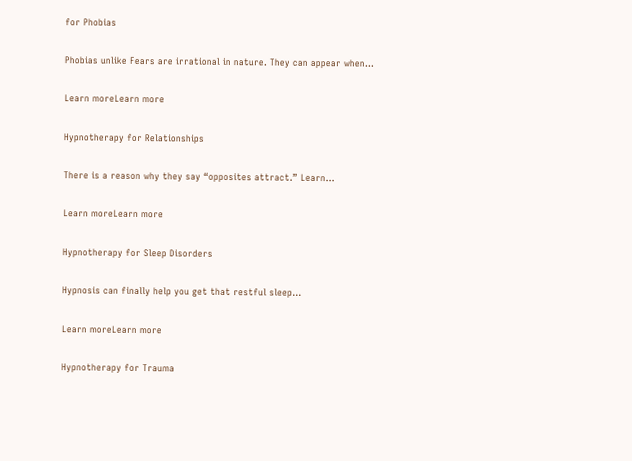for Phobias

Phobias unlike Fears are irrational in nature. They can appear when…

Learn moreLearn more

Hypnotherapy for Relationships

There is a reason why they say “opposites attract.” Learn…

Learn moreLearn more

Hypnotherapy for Sleep Disorders

Hypnosis can finally help you get that restful sleep…

Learn moreLearn more

Hypnotherapy for Trauma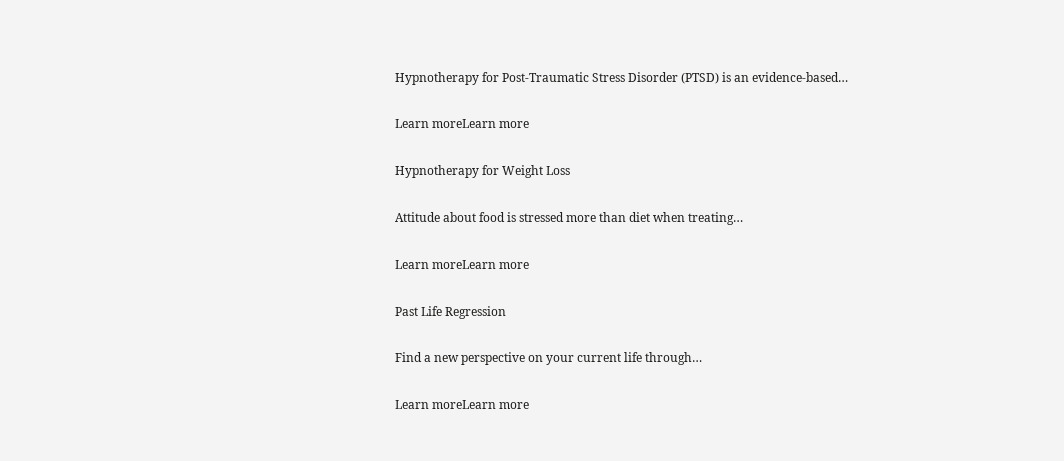Hypnotherapy for Post-Traumatic Stress Disorder (PTSD) is an evidence-based…

Learn moreLearn more

Hypnotherapy for Weight Loss

Attitude about food is stressed more than diet when treating…

Learn moreLearn more

Past Life Regression

Find a new perspective on your current life through…

Learn moreLearn more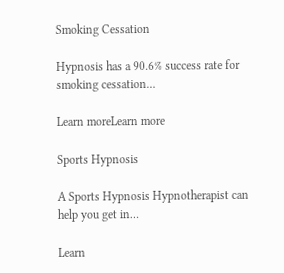Smoking Cessation

Hypnosis has a 90.6% success rate for smoking cessation…

Learn moreLearn more

Sports Hypnosis

A Sports Hypnosis Hypnotherapist can help you get in…

Learn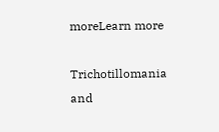moreLearn more

Trichotillomania and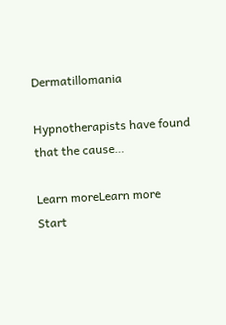Dermatillomania

Hypnotherapists have found that the cause…

Learn moreLearn more
Start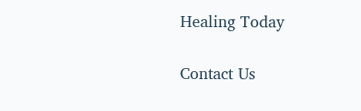Healing Today

Contact Us